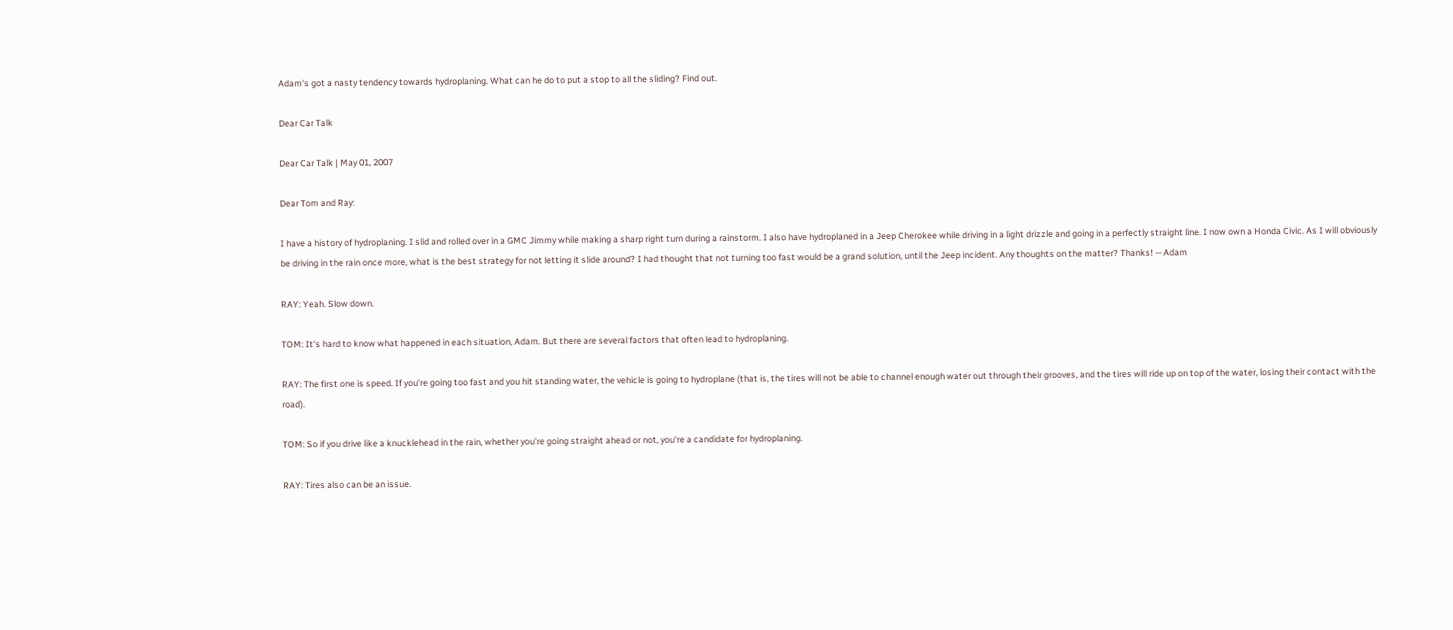Adam's got a nasty tendency towards hydroplaning. What can he do to put a stop to all the sliding? Find out.

Dear Car Talk

Dear Car Talk | May 01, 2007

Dear Tom and Ray:

I have a history of hydroplaning. I slid and rolled over in a GMC Jimmy while making a sharp right turn during a rainstorm. I also have hydroplaned in a Jeep Cherokee while driving in a light drizzle and going in a perfectly straight line. I now own a Honda Civic. As I will obviously be driving in the rain once more, what is the best strategy for not letting it slide around? I had thought that not turning too fast would be a grand solution, until the Jeep incident. Any thoughts on the matter? Thanks! -- Adam

RAY: Yeah. Slow down.

TOM: It's hard to know what happened in each situation, Adam. But there are several factors that often lead to hydroplaning.

RAY: The first one is speed. If you're going too fast and you hit standing water, the vehicle is going to hydroplane (that is, the tires will not be able to channel enough water out through their grooves, and the tires will ride up on top of the water, losing their contact with the road).

TOM: So if you drive like a knucklehead in the rain, whether you're going straight ahead or not, you're a candidate for hydroplaning.

RAY: Tires also can be an issue.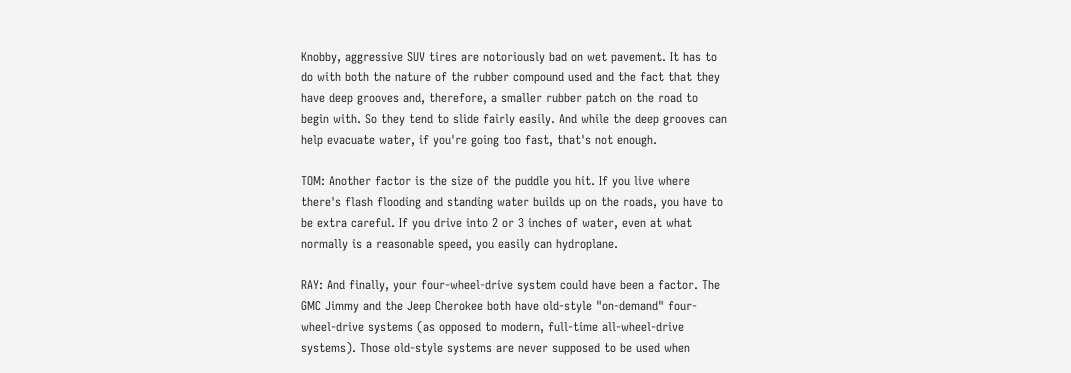Knobby, aggressive SUV tires are notoriously bad on wet pavement. It has to do with both the nature of the rubber compound used and the fact that they have deep grooves and, therefore, a smaller rubber patch on the road to begin with. So they tend to slide fairly easily. And while the deep grooves can help evacuate water, if you're going too fast, that's not enough.

TOM: Another factor is the size of the puddle you hit. If you live where there's flash flooding and standing water builds up on the roads, you have to be extra careful. If you drive into 2 or 3 inches of water, even at what normally is a reasonable speed, you easily can hydroplane.

RAY: And finally, your four-wheel-drive system could have been a factor. The GMC Jimmy and the Jeep Cherokee both have old-style "on-demand" four-wheel-drive systems (as opposed to modern, full-time all-wheel-drive systems). Those old-style systems are never supposed to be used when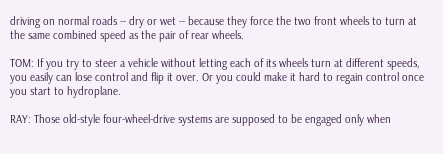driving on normal roads -- dry or wet -- because they force the two front wheels to turn at the same combined speed as the pair of rear wheels.

TOM: If you try to steer a vehicle without letting each of its wheels turn at different speeds, you easily can lose control and flip it over. Or you could make it hard to regain control once you start to hydroplane.

RAY: Those old-style four-wheel-drive systems are supposed to be engaged only when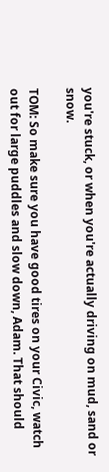you're stuck, or when you're actually driving on mud, sand or snow.

TOM: So make sure you have good tires on your Civic, watch out for large puddles and slow down, Adam. That should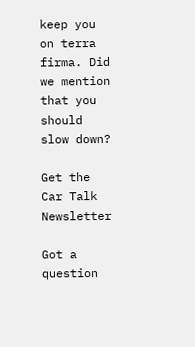keep you on terra firma. Did we mention that you should slow down?

Get the Car Talk Newsletter

Got a question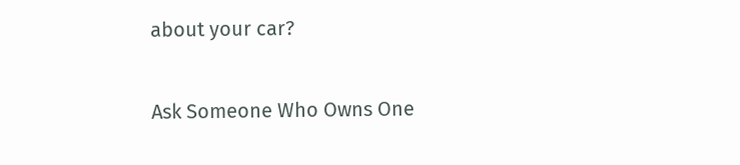about your car?

Ask Someone Who Owns One